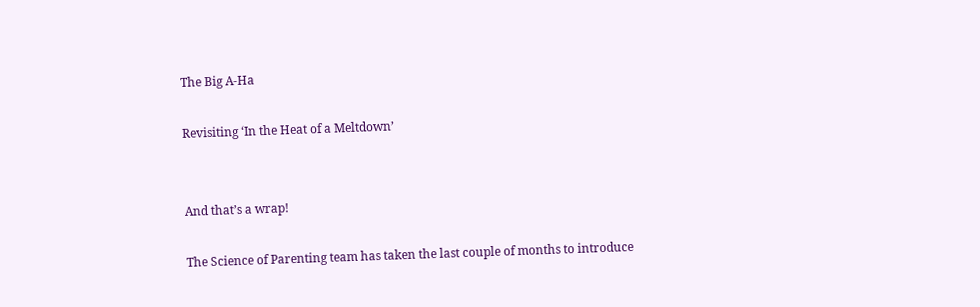The Big A-Ha

Revisiting ‘In the Heat of a Meltdown’


And that’s a wrap!

The Science of Parenting team has taken the last couple of months to introduce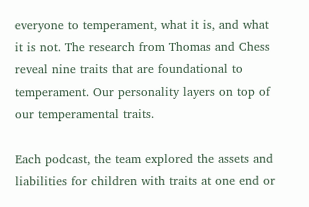everyone to temperament, what it is, and what it is not. The research from Thomas and Chess reveal nine traits that are foundational to temperament. Our personality layers on top of our temperamental traits.

Each podcast, the team explored the assets and liabilities for children with traits at one end or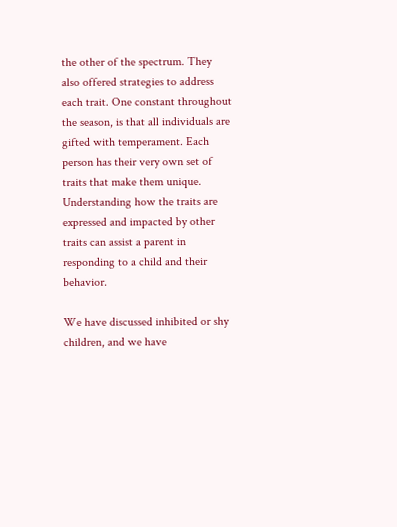the other of the spectrum. They also offered strategies to address each trait. One constant throughout the season, is that all individuals are gifted with temperament. Each person has their very own set of traits that make them unique. Understanding how the traits are expressed and impacted by other traits can assist a parent in responding to a child and their behavior.

We have discussed inhibited or shy children, and we have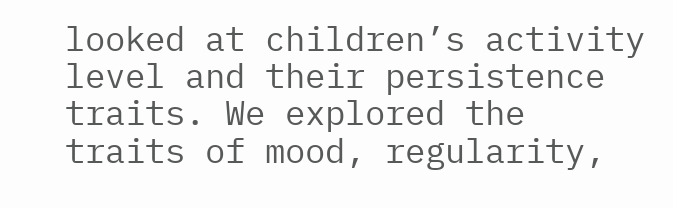looked at children’s activity level and their persistence traits. We explored the traits of mood, regularity,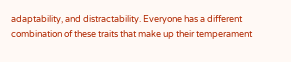adaptability, and distractability. Everyone has a different combination of these traits that make up their temperament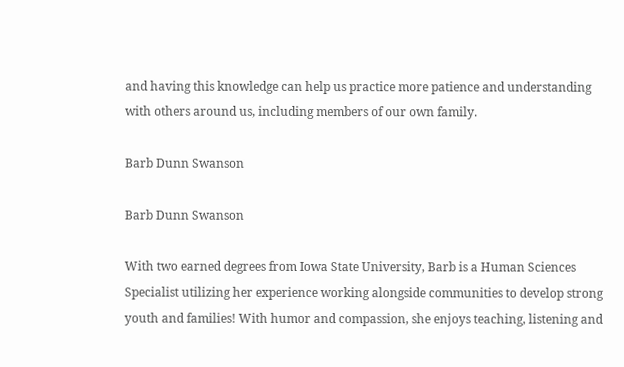and having this knowledge can help us practice more patience and understanding with others around us, including members of our own family.

Barb Dunn Swanson

Barb Dunn Swanson

With two earned degrees from Iowa State University, Barb is a Human Sciences Specialist utilizing her experience working alongside communities to develop strong youth and families! With humor and compassion, she enjoys teaching, listening and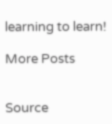learning to learn!

More Posts


Source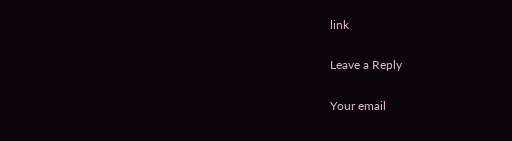link

Leave a Reply

Your email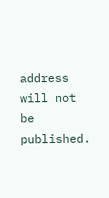address will not be published.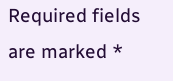Required fields are marked *